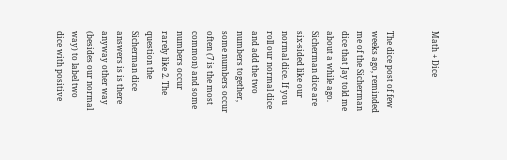Math + Dice


The dice post of few weeks ago, reminded me of the Sicherman dice that Jay told me about a while ago. Sicherman dice are six-sided like our normal dice. If you roll our normal dice and add the two numbers together, some numbers occur often (7 is the most common) and some numbers occur rarely like 2. The question the Sicherman dice answers is is there anyway other way (besides our normal way) to label two dice with positive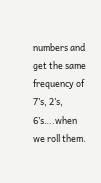numbers and get the same frequency of 7’s, 2’s, 6’s….when we roll them.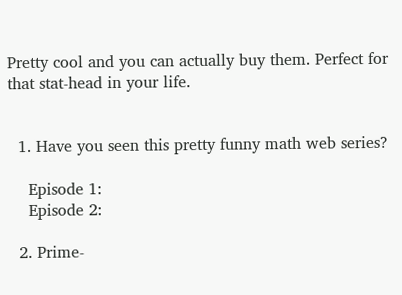Pretty cool and you can actually buy them. Perfect for that stat-head in your life.


  1. Have you seen this pretty funny math web series?

    Episode 1:
    Episode 2:

  2. Prime-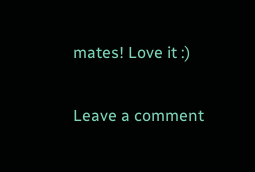mates! Love it :)

Leave a comment